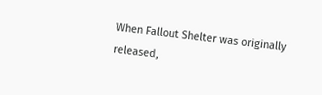When Fallout Shelter was originally released,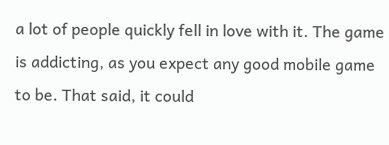a lot of people quickly fell in love with it. The game is addicting, as you expect any good mobile game to be. That said, it could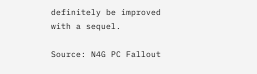definitely be improved with a sequel.

Source: N4G PC Fallout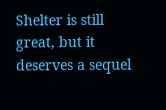Shelter is still great, but it deserves a sequel